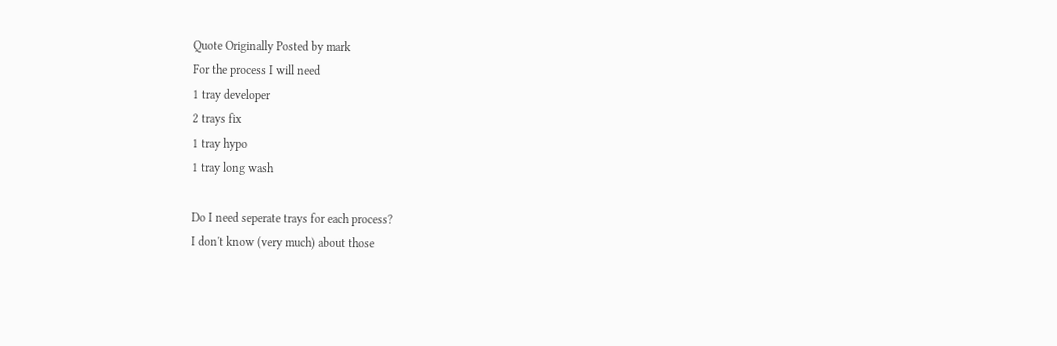Quote Originally Posted by mark
For the process I will need
1 tray developer
2 trays fix
1 tray hypo
1 tray long wash

Do I need seperate trays for each process?
I don't know (very much) about those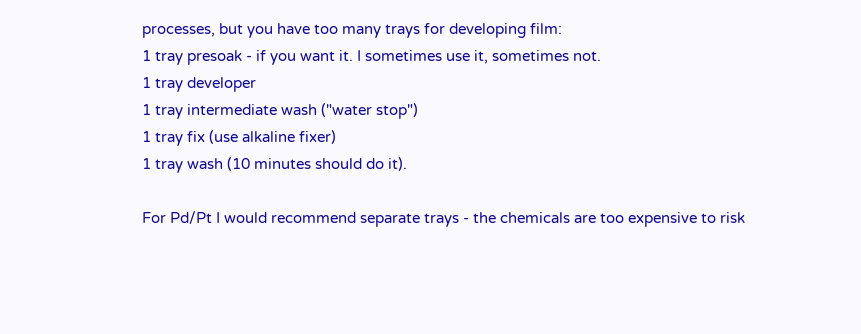processes, but you have too many trays for developing film:
1 tray presoak - if you want it. I sometimes use it, sometimes not.
1 tray developer
1 tray intermediate wash ("water stop")
1 tray fix (use alkaline fixer)
1 tray wash (10 minutes should do it).

For Pd/Pt I would recommend separate trays - the chemicals are too expensive to risk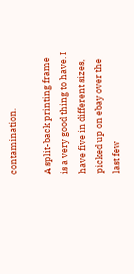contamination.

A split-back printing frame is a very good thing to have. I have five in different sizes, picked up on ebay over the last few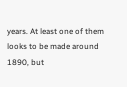years. At least one of them looks to be made around 1890, but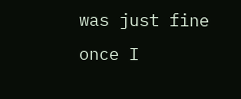was just fine once I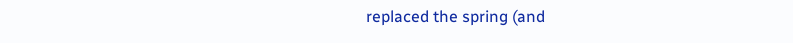replaced the spring (and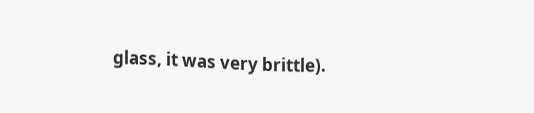glass, it was very brittle).